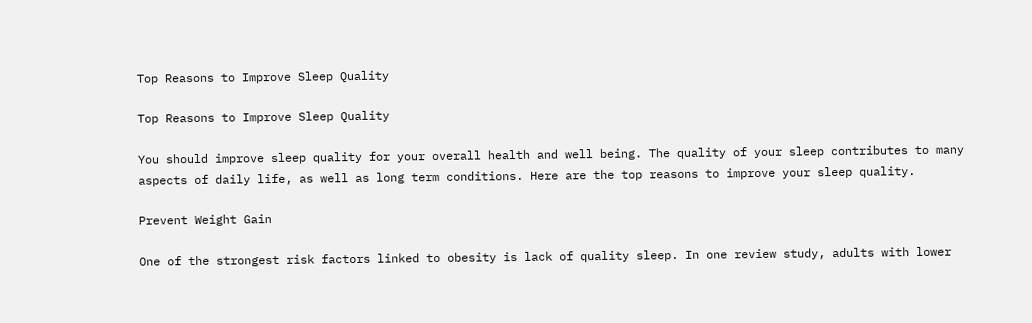Top Reasons to Improve Sleep Quality

Top Reasons to Improve Sleep Quality

You should improve sleep quality for your overall health and well being. The quality of your sleep contributes to many aspects of daily life, as well as long term conditions. Here are the top reasons to improve your sleep quality.

Prevent Weight Gain

One of the strongest risk factors linked to obesity is lack of quality sleep. In one review study, adults with lower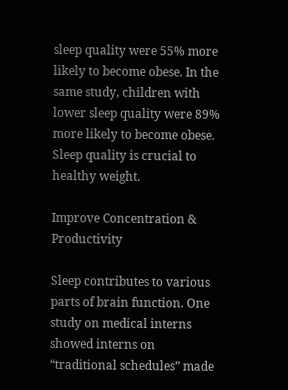sleep quality were 55% more likely to become obese. In the same study, children with lower sleep quality were 89% more likely to become obese. Sleep quality is crucial to healthy weight.

Improve Concentration & Productivity

Sleep contributes to various parts of brain function. One study on medical interns showed interns on “traditional schedules” made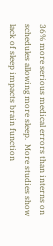36% more serious medical errors than interns on schedules allowing more sleep.  More studies show lack of sleep impacts brain function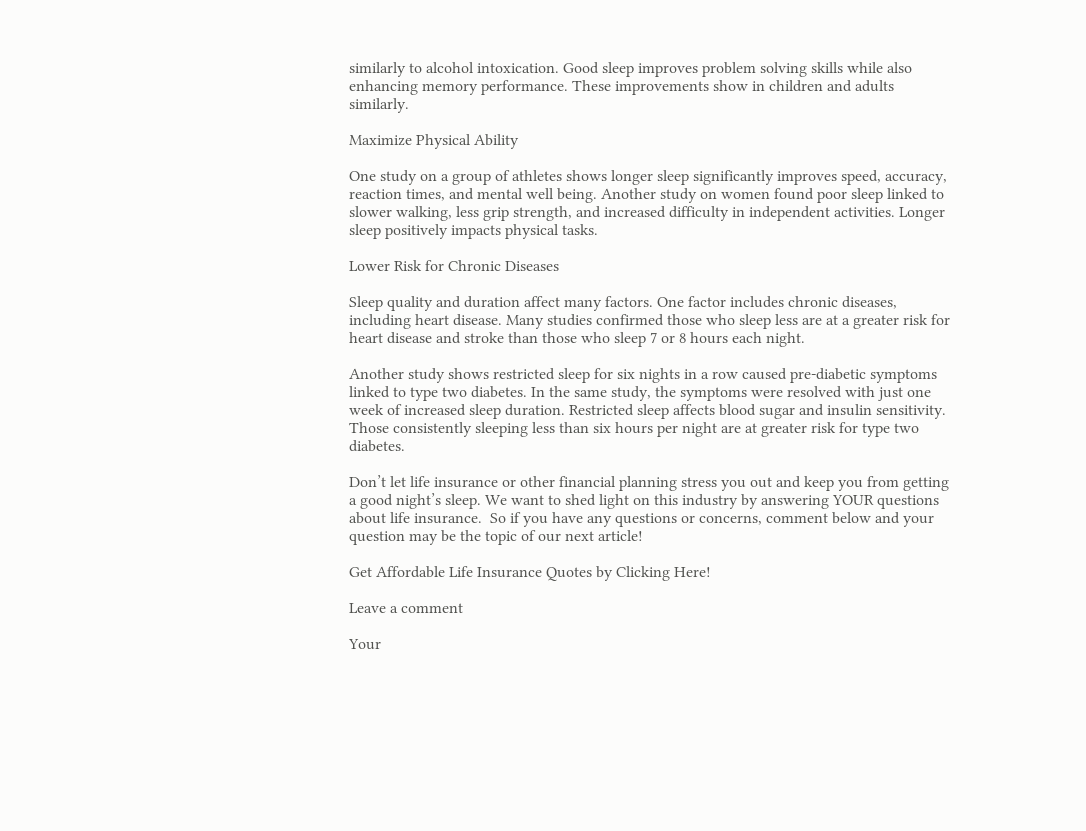similarly to alcohol intoxication. Good sleep improves problem solving skills while also enhancing memory performance. These improvements show in children and adults similarly.

Maximize Physical Ability

One study on a group of athletes shows longer sleep significantly improves speed, accuracy, reaction times, and mental well being. Another study on women found poor sleep linked to slower walking, less grip strength, and increased difficulty in independent activities. Longer sleep positively impacts physical tasks.

Lower Risk for Chronic Diseases

Sleep quality and duration affect many factors. One factor includes chronic diseases, including heart disease. Many studies confirmed those who sleep less are at a greater risk for heart disease and stroke than those who sleep 7 or 8 hours each night.

Another study shows restricted sleep for six nights in a row caused pre-diabetic symptoms linked to type two diabetes. In the same study, the symptoms were resolved with just one week of increased sleep duration. Restricted sleep affects blood sugar and insulin sensitivity. Those consistently sleeping less than six hours per night are at greater risk for type two diabetes.

Don’t let life insurance or other financial planning stress you out and keep you from getting a good night’s sleep. We want to shed light on this industry by answering YOUR questions about life insurance.  So if you have any questions or concerns, comment below and your question may be the topic of our next article!

Get Affordable Life Insurance Quotes by Clicking Here!

Leave a comment

Your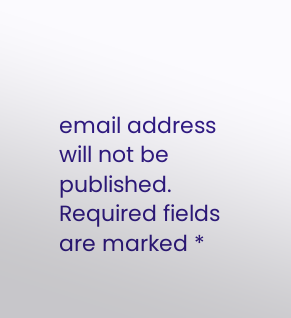email address will not be published. Required fields are marked *